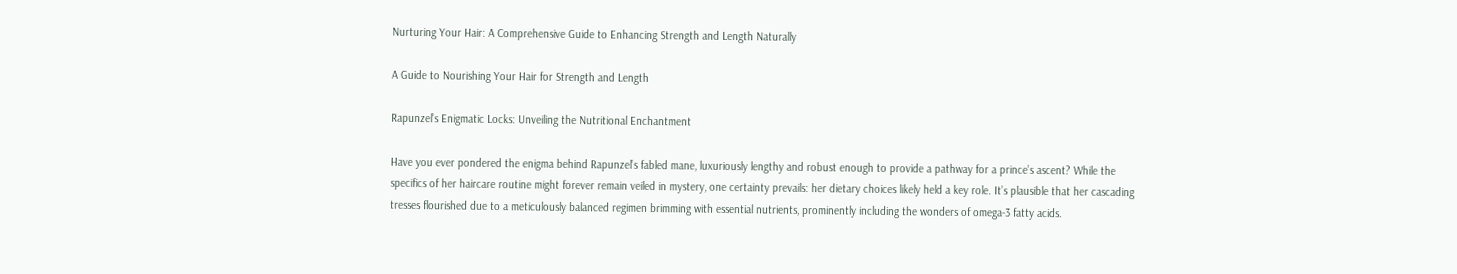Nurturing Your Hair: A Comprehensive Guide to Enhancing Strength and Length Naturally

A Guide to Nourishing Your Hair for Strength and Length

Rapunzel’s Enigmatic Locks: Unveiling the Nutritional Enchantment

Have you ever pondered the enigma behind Rapunzel’s fabled mane, luxuriously lengthy and robust enough to provide a pathway for a prince’s ascent? While the specifics of her haircare routine might forever remain veiled in mystery, one certainty prevails: her dietary choices likely held a key role. It’s plausible that her cascading tresses flourished due to a meticulously balanced regimen brimming with essential nutrients, prominently including the wonders of omega-3 fatty acids.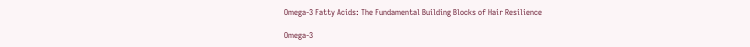Omega-3 Fatty Acids: The Fundamental Building Blocks of Hair Resilience

Omega-3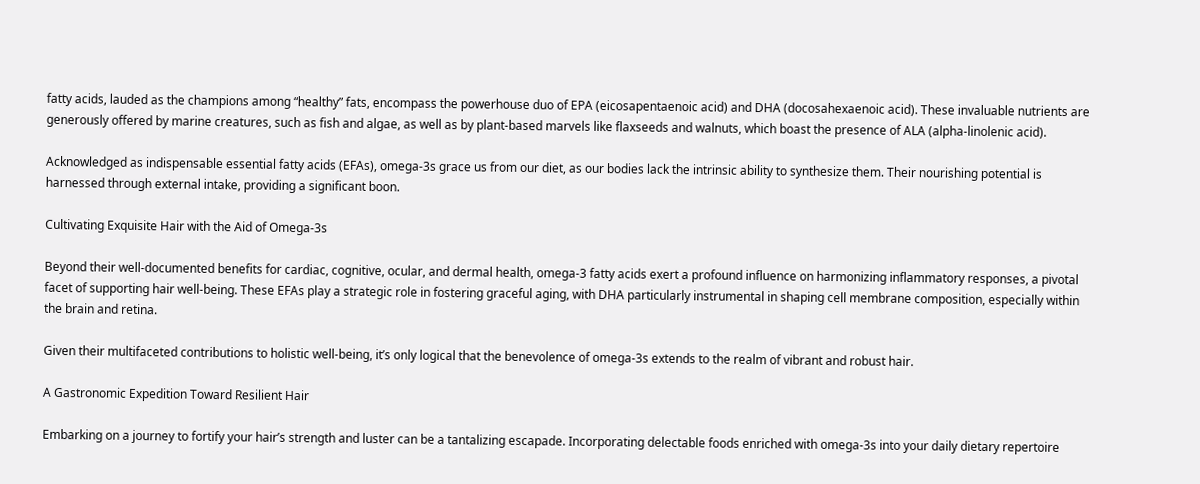fatty acids, lauded as the champions among “healthy” fats, encompass the powerhouse duo of EPA (eicosapentaenoic acid) and DHA (docosahexaenoic acid). These invaluable nutrients are generously offered by marine creatures, such as fish and algae, as well as by plant-based marvels like flaxseeds and walnuts, which boast the presence of ALA (alpha-linolenic acid).

Acknowledged as indispensable essential fatty acids (EFAs), omega-3s grace us from our diet, as our bodies lack the intrinsic ability to synthesize them. Their nourishing potential is harnessed through external intake, providing a significant boon.

Cultivating Exquisite Hair with the Aid of Omega-3s

Beyond their well-documented benefits for cardiac, cognitive, ocular, and dermal health, omega-3 fatty acids exert a profound influence on harmonizing inflammatory responses, a pivotal facet of supporting hair well-being. These EFAs play a strategic role in fostering graceful aging, with DHA particularly instrumental in shaping cell membrane composition, especially within the brain and retina.

Given their multifaceted contributions to holistic well-being, it’s only logical that the benevolence of omega-3s extends to the realm of vibrant and robust hair.

A Gastronomic Expedition Toward Resilient Hair

Embarking on a journey to fortify your hair’s strength and luster can be a tantalizing escapade. Incorporating delectable foods enriched with omega-3s into your daily dietary repertoire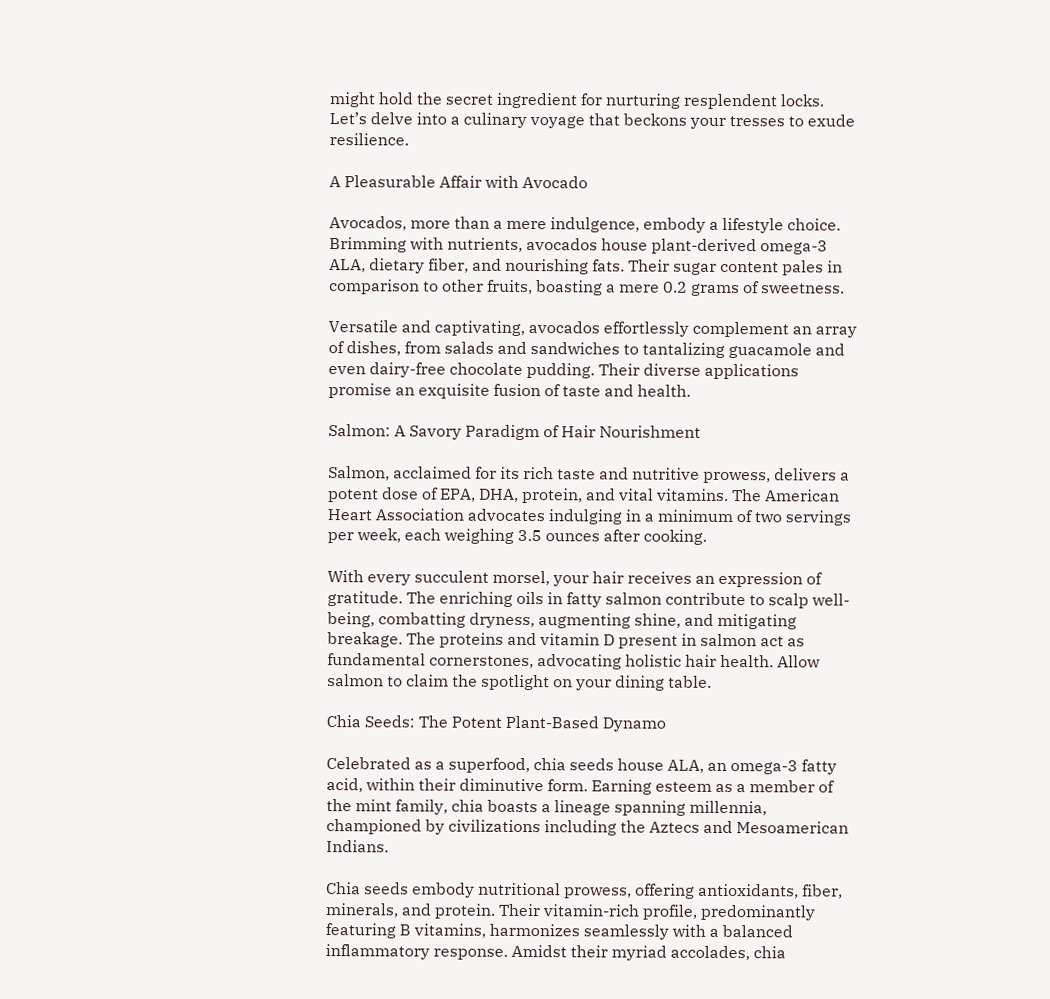might hold the secret ingredient for nurturing resplendent locks. Let’s delve into a culinary voyage that beckons your tresses to exude resilience.

A Pleasurable Affair with Avocado

Avocados, more than a mere indulgence, embody a lifestyle choice. Brimming with nutrients, avocados house plant-derived omega-3 ALA, dietary fiber, and nourishing fats. Their sugar content pales in comparison to other fruits, boasting a mere 0.2 grams of sweetness.

Versatile and captivating, avocados effortlessly complement an array of dishes, from salads and sandwiches to tantalizing guacamole and even dairy-free chocolate pudding. Their diverse applications promise an exquisite fusion of taste and health.

Salmon: A Savory Paradigm of Hair Nourishment

Salmon, acclaimed for its rich taste and nutritive prowess, delivers a potent dose of EPA, DHA, protein, and vital vitamins. The American Heart Association advocates indulging in a minimum of two servings per week, each weighing 3.5 ounces after cooking.

With every succulent morsel, your hair receives an expression of gratitude. The enriching oils in fatty salmon contribute to scalp well-being, combatting dryness, augmenting shine, and mitigating breakage. The proteins and vitamin D present in salmon act as fundamental cornerstones, advocating holistic hair health. Allow salmon to claim the spotlight on your dining table.

Chia Seeds: The Potent Plant-Based Dynamo

Celebrated as a superfood, chia seeds house ALA, an omega-3 fatty acid, within their diminutive form. Earning esteem as a member of the mint family, chia boasts a lineage spanning millennia, championed by civilizations including the Aztecs and Mesoamerican Indians.

Chia seeds embody nutritional prowess, offering antioxidants, fiber, minerals, and protein. Their vitamin-rich profile, predominantly featuring B vitamins, harmonizes seamlessly with a balanced inflammatory response. Amidst their myriad accolades, chia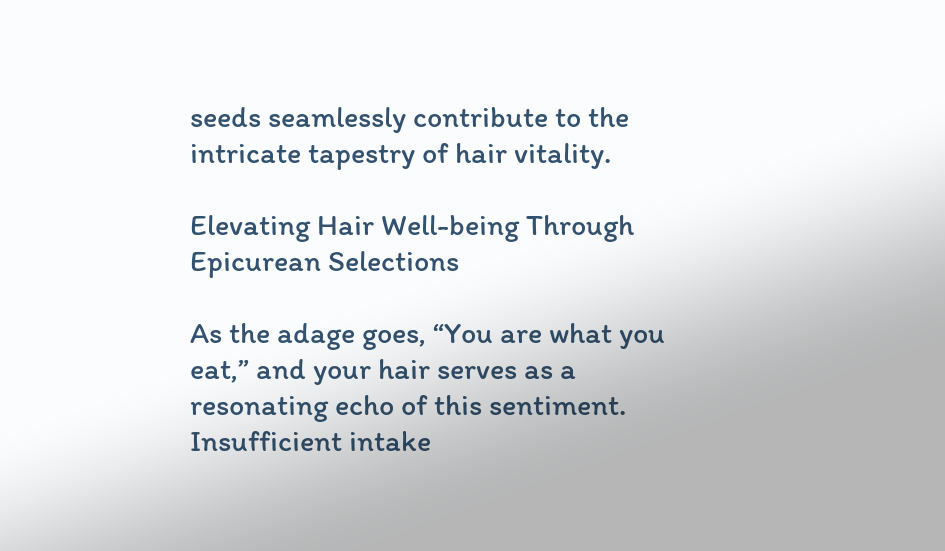seeds seamlessly contribute to the intricate tapestry of hair vitality.

Elevating Hair Well-being Through Epicurean Selections

As the adage goes, “You are what you eat,” and your hair serves as a resonating echo of this sentiment. Insufficient intake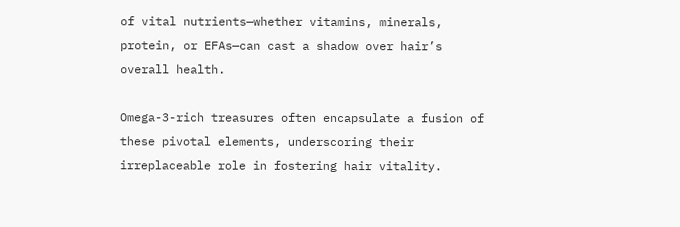of vital nutrients—whether vitamins, minerals, protein, or EFAs—can cast a shadow over hair’s overall health.

Omega-3-rich treasures often encapsulate a fusion of these pivotal elements, underscoring their irreplaceable role in fostering hair vitality.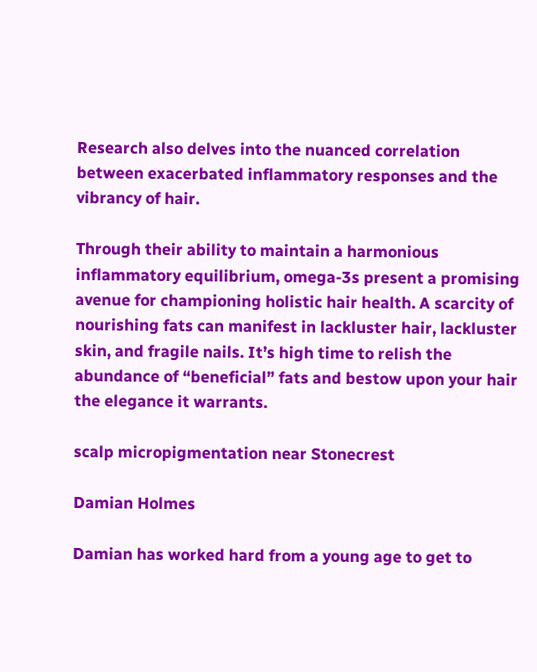Research also delves into the nuanced correlation between exacerbated inflammatory responses and the vibrancy of hair.

Through their ability to maintain a harmonious inflammatory equilibrium, omega-3s present a promising avenue for championing holistic hair health. A scarcity of nourishing fats can manifest in lackluster hair, lackluster skin, and fragile nails. It’s high time to relish the abundance of “beneficial” fats and bestow upon your hair the elegance it warrants.

scalp micropigmentation near Stonecrest

Damian Holmes

Damian has worked hard from a young age to get to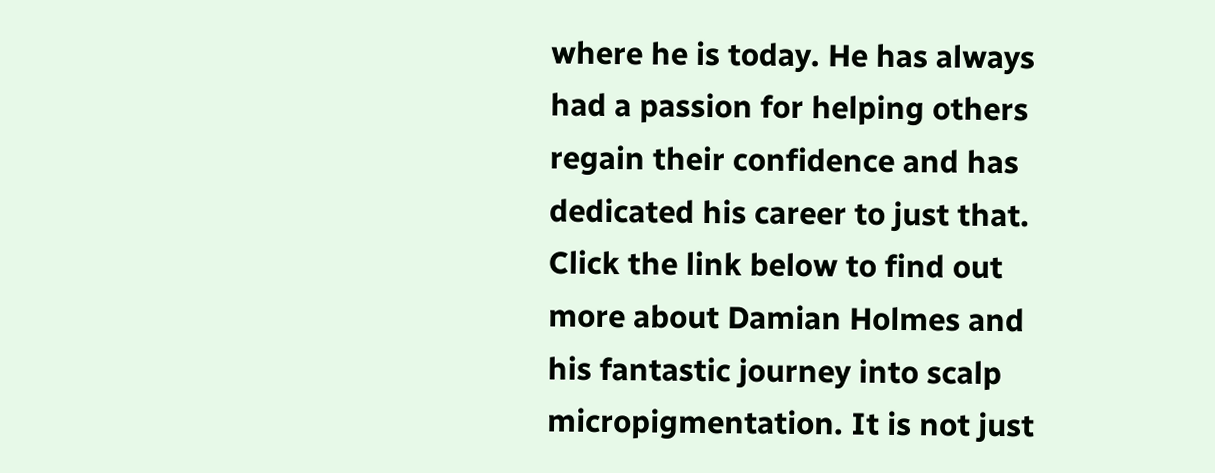where he is today. He has always had a passion for helping others regain their confidence and has dedicated his career to just that. Click the link below to find out more about Damian Holmes and his fantastic journey into scalp micropigmentation. It is not just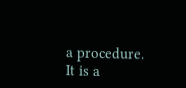a procedure. It is a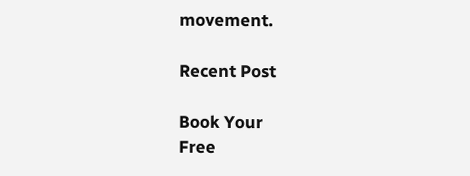movement.

Recent Post

Book Your
Free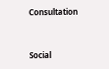Consultation


Social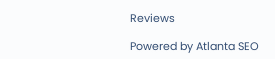Reviews

Powered by Atlanta SEO